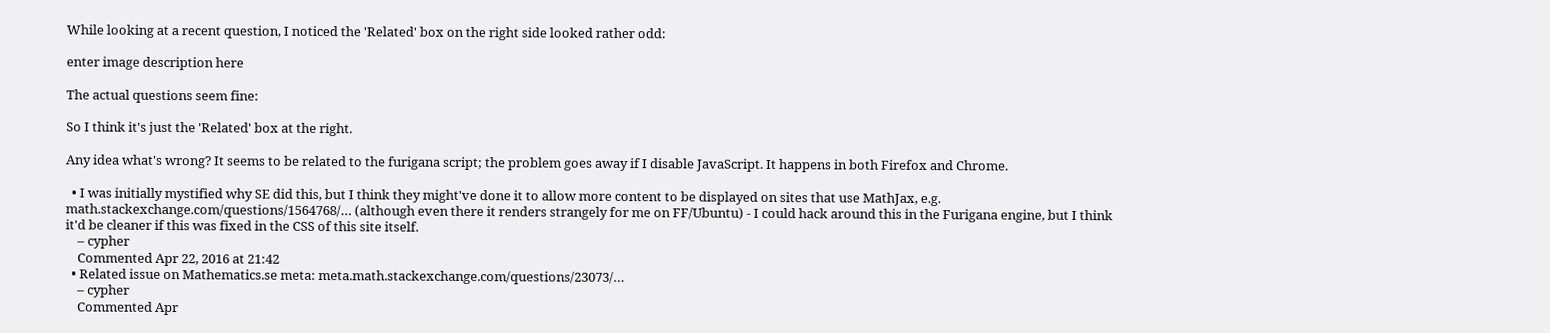While looking at a recent question, I noticed the 'Related' box on the right side looked rather odd:

enter image description here

The actual questions seem fine:

So I think it's just the 'Related' box at the right.

Any idea what's wrong? It seems to be related to the furigana script; the problem goes away if I disable JavaScript. It happens in both Firefox and Chrome.

  • I was initially mystified why SE did this, but I think they might've done it to allow more content to be displayed on sites that use MathJax, e.g. math.stackexchange.com/questions/1564768/… (although even there it renders strangely for me on FF/Ubuntu) - I could hack around this in the Furigana engine, but I think it'd be cleaner if this was fixed in the CSS of this site itself.
    – cypher
    Commented Apr 22, 2016 at 21:42
  • Related issue on Mathematics.se meta: meta.math.stackexchange.com/questions/23073/…
    – cypher
    Commented Apr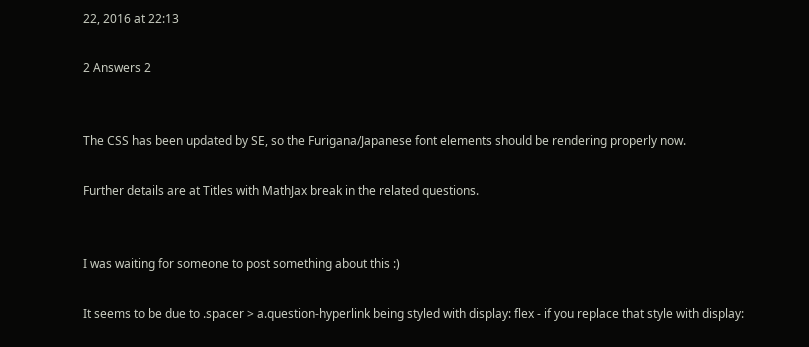22, 2016 at 22:13

2 Answers 2


The CSS has been updated by SE, so the Furigana/Japanese font elements should be rendering properly now.

Further details are at Titles with MathJax break in the related questions.


I was waiting for someone to post something about this :)

It seems to be due to .spacer > a.question-hyperlink being styled with display: flex - if you replace that style with display: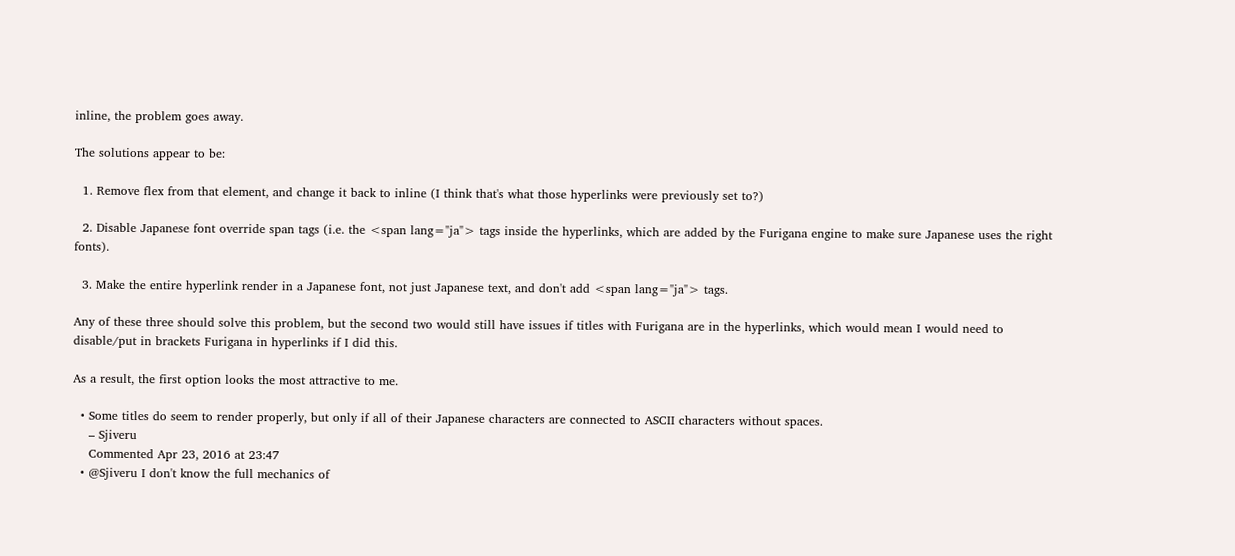inline, the problem goes away.

The solutions appear to be:

  1. Remove flex from that element, and change it back to inline (I think that's what those hyperlinks were previously set to?)

  2. Disable Japanese font override span tags (i.e. the <span lang="ja"> tags inside the hyperlinks, which are added by the Furigana engine to make sure Japanese uses the right fonts).

  3. Make the entire hyperlink render in a Japanese font, not just Japanese text, and don't add <span lang="ja"> tags.

Any of these three should solve this problem, but the second two would still have issues if titles with Furigana are in the hyperlinks, which would mean I would need to disable/put in brackets Furigana in hyperlinks if I did this.

As a result, the first option looks the most attractive to me.

  • Some titles do seem to render properly, but only if all of their Japanese characters are connected to ASCII characters without spaces.
    – Sjiveru
    Commented Apr 23, 2016 at 23:47
  • @Sjiveru I don't know the full mechanics of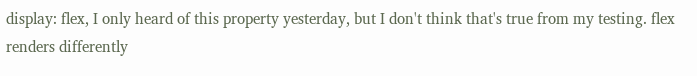display: flex, I only heard of this property yesterday, but I don't think that's true from my testing. flex renders differently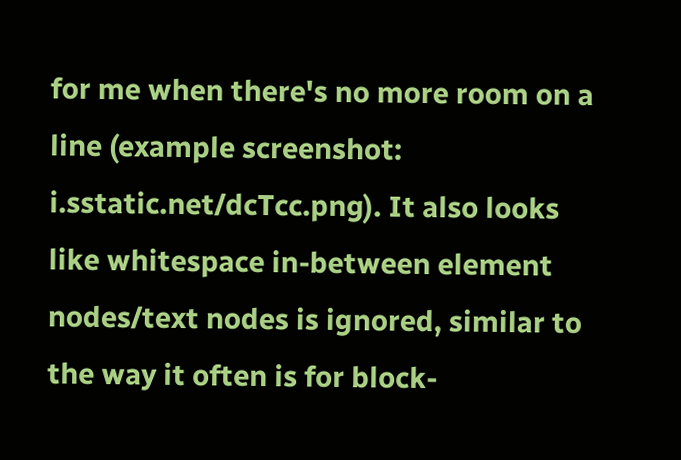for me when there's no more room on a line (example screenshot: i.sstatic.net/dcTcc.png). It also looks like whitespace in-between element nodes/text nodes is ignored, similar to the way it often is for block-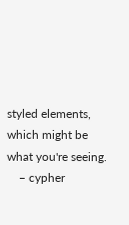styled elements, which might be what you're seeing.
    – cypher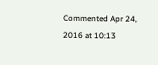Commented Apr 24, 2016 at 10:13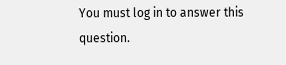You must log in to answer this question.